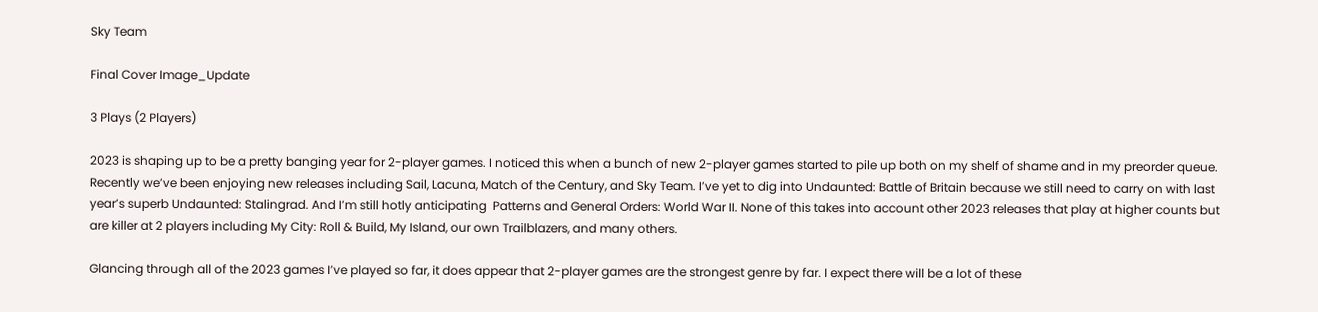Sky Team

Final Cover Image_Update

3 Plays (2 Players)

2023 is shaping up to be a pretty banging year for 2-player games. I noticed this when a bunch of new 2-player games started to pile up both on my shelf of shame and in my preorder queue. Recently we’ve been enjoying new releases including Sail, Lacuna, Match of the Century, and Sky Team. I’ve yet to dig into Undaunted: Battle of Britain because we still need to carry on with last year’s superb Undaunted: Stalingrad. And I’m still hotly anticipating  Patterns and General Orders: World War II. None of this takes into account other 2023 releases that play at higher counts but are killer at 2 players including My City: Roll & Build, My Island, our own Trailblazers, and many others.

Glancing through all of the 2023 games I’ve played so far, it does appear that 2-player games are the strongest genre by far. I expect there will be a lot of these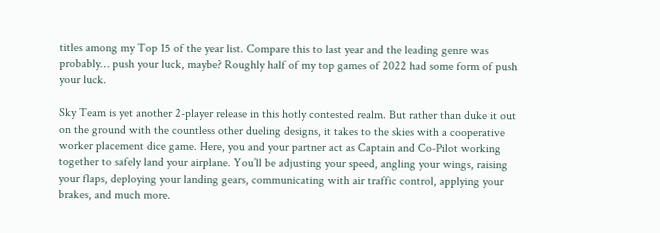titles among my Top 15 of the year list. Compare this to last year and the leading genre was probably… push your luck, maybe? Roughly half of my top games of 2022 had some form of push your luck.

Sky Team is yet another 2-player release in this hotly contested realm. But rather than duke it out on the ground with the countless other dueling designs, it takes to the skies with a cooperative worker placement dice game. Here, you and your partner act as Captain and Co-Pilot working together to safely land your airplane. You’ll be adjusting your speed, angling your wings, raising your flaps, deploying your landing gears, communicating with air traffic control, applying your brakes, and much more.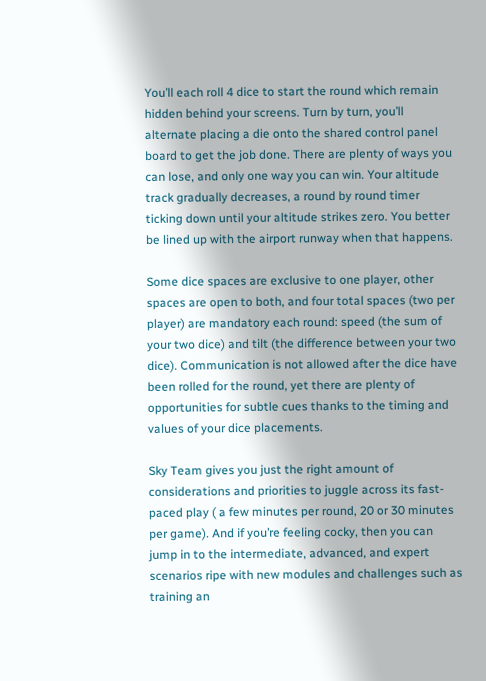You’ll each roll 4 dice to start the round which remain hidden behind your screens. Turn by turn, you’ll alternate placing a die onto the shared control panel board to get the job done. There are plenty of ways you can lose, and only one way you can win. Your altitude track gradually decreases, a round by round timer ticking down until your altitude strikes zero. You better be lined up with the airport runway when that happens.

Some dice spaces are exclusive to one player, other spaces are open to both, and four total spaces (two per player) are mandatory each round: speed (the sum of your two dice) and tilt (the difference between your two dice). Communication is not allowed after the dice have been rolled for the round, yet there are plenty of opportunities for subtle cues thanks to the timing and values of your dice placements.

Sky Team gives you just the right amount of considerations and priorities to juggle across its fast-paced play ( a few minutes per round, 20 or 30 minutes per game). And if you’re feeling cocky, then you can jump in to the intermediate, advanced, and expert scenarios ripe with new modules and challenges such as training an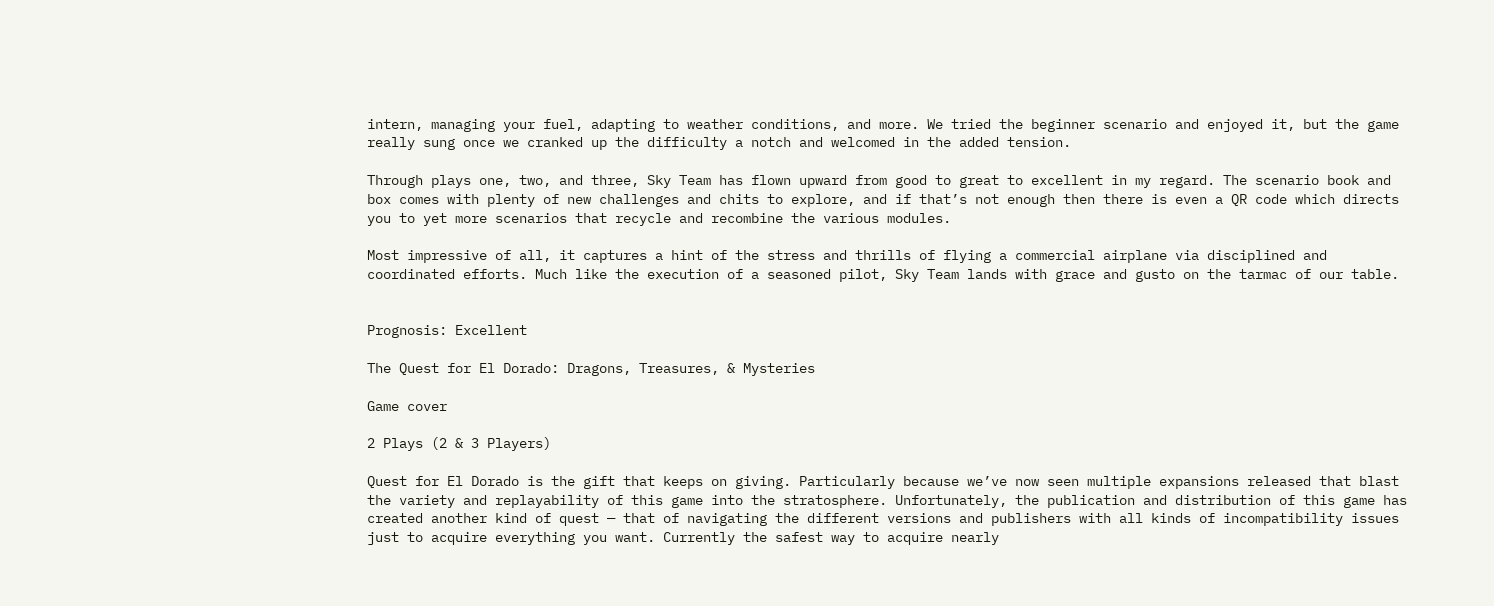intern, managing your fuel, adapting to weather conditions, and more. We tried the beginner scenario and enjoyed it, but the game really sung once we cranked up the difficulty a notch and welcomed in the added tension.

Through plays one, two, and three, Sky Team has flown upward from good to great to excellent in my regard. The scenario book and box comes with plenty of new challenges and chits to explore, and if that’s not enough then there is even a QR code which directs you to yet more scenarios that recycle and recombine the various modules.

Most impressive of all, it captures a hint of the stress and thrills of flying a commercial airplane via disciplined and coordinated efforts. Much like the execution of a seasoned pilot, Sky Team lands with grace and gusto on the tarmac of our table.


Prognosis: Excellent

The Quest for El Dorado: Dragons, Treasures, & Mysteries

Game cover

2 Plays (2 & 3 Players)

Quest for El Dorado is the gift that keeps on giving. Particularly because we’ve now seen multiple expansions released that blast the variety and replayability of this game into the stratosphere. Unfortunately, the publication and distribution of this game has created another kind of quest — that of navigating the different versions and publishers with all kinds of incompatibility issues just to acquire everything you want. Currently the safest way to acquire nearly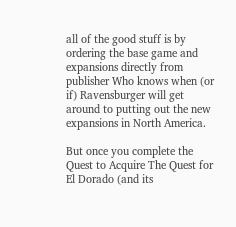all of the good stuff is by ordering the base game and expansions directly from publisher Who knows when (or if) Ravensburger will get around to putting out the new expansions in North America.

But once you complete the Quest to Acquire The Quest for El Dorado (and its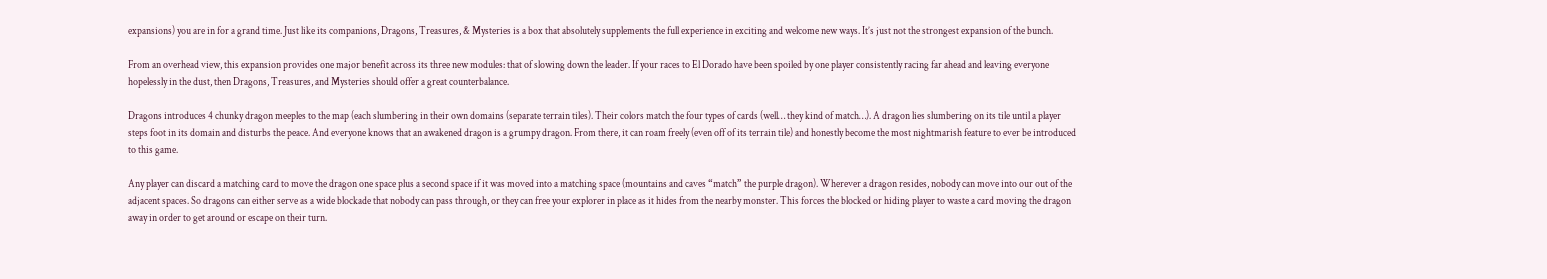expansions) you are in for a grand time. Just like its companions, Dragons, Treasures, & Mysteries is a box that absolutely supplements the full experience in exciting and welcome new ways. It’s just not the strongest expansion of the bunch.

From an overhead view, this expansion provides one major benefit across its three new modules: that of slowing down the leader. If your races to El Dorado have been spoiled by one player consistently racing far ahead and leaving everyone hopelessly in the dust, then Dragons, Treasures, and Mysteries should offer a great counterbalance.

Dragons introduces 4 chunky dragon meeples to the map (each slumbering in their own domains (separate terrain tiles). Their colors match the four types of cards (well… they kind of match…). A dragon lies slumbering on its tile until a player steps foot in its domain and disturbs the peace. And everyone knows that an awakened dragon is a grumpy dragon. From there, it can roam freely (even off of its terrain tile) and honestly become the most nightmarish feature to ever be introduced to this game.

Any player can discard a matching card to move the dragon one space plus a second space if it was moved into a matching space (mountains and caves “match” the purple dragon). Wherever a dragon resides, nobody can move into our out of the adjacent spaces. So dragons can either serve as a wide blockade that nobody can pass through, or they can free your explorer in place as it hides from the nearby monster. This forces the blocked or hiding player to waste a card moving the dragon away in order to get around or escape on their turn.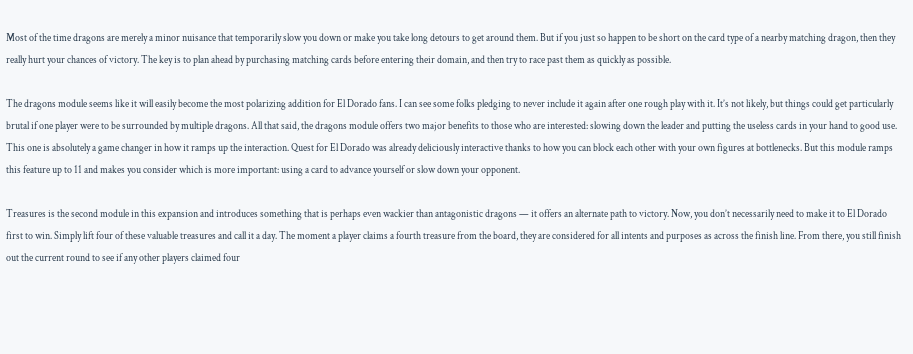Most of the time dragons are merely a minor nuisance that temporarily slow you down or make you take long detours to get around them. But if you just so happen to be short on the card type of a nearby matching dragon, then they really hurt your chances of victory. The key is to plan ahead by purchasing matching cards before entering their domain, and then try to race past them as quickly as possible.

The dragons module seems like it will easily become the most polarizing addition for El Dorado fans. I can see some folks pledging to never include it again after one rough play with it. It’s not likely, but things could get particularly brutal if one player were to be surrounded by multiple dragons. All that said, the dragons module offers two major benefits to those who are interested: slowing down the leader and putting the useless cards in your hand to good use. This one is absolutely a game changer in how it ramps up the interaction. Quest for El Dorado was already deliciously interactive thanks to how you can block each other with your own figures at bottlenecks. But this module ramps this feature up to 11 and makes you consider which is more important: using a card to advance yourself or slow down your opponent.

Treasures is the second module in this expansion and introduces something that is perhaps even wackier than antagonistic dragons — it offers an alternate path to victory. Now, you don’t necessarily need to make it to El Dorado first to win. Simply lift four of these valuable treasures and call it a day. The moment a player claims a fourth treasure from the board, they are considered for all intents and purposes as across the finish line. From there, you still finish out the current round to see if any other players claimed four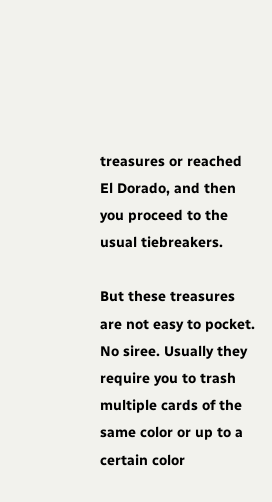treasures or reached El Dorado, and then you proceed to the usual tiebreakers.

But these treasures are not easy to pocket. No siree. Usually they require you to trash multiple cards of the same color or up to a certain color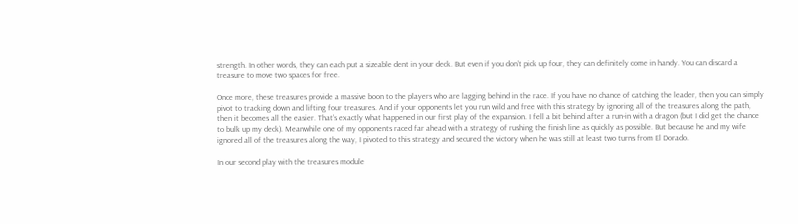strength. In other words, they can each put a sizeable dent in your deck. But even if you don’t pick up four, they can definitely come in handy. You can discard a treasure to move two spaces for free.

Once more, these treasures provide a massive boon to the players who are lagging behind in the race. If you have no chance of catching the leader, then you can simply pivot to tracking down and lifting four treasures. And if your opponents let you run wild and free with this strategy by ignoring all of the treasures along the path, then it becomes all the easier. That’s exactly what happened in our first play of the expansion. I fell a bit behind after a run-in with a dragon (but I did get the chance to bulk up my deck). Meanwhile one of my opponents raced far ahead with a strategy of rushing the finish line as quickly as possible. But because he and my wife ignored all of the treasures along the way, I pivoted to this strategy and secured the victory when he was still at least two turns from El Dorado.

In our second play with the treasures module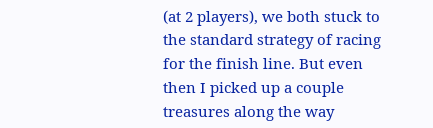(at 2 players), we both stuck to the standard strategy of racing for the finish line. But even then I picked up a couple treasures along the way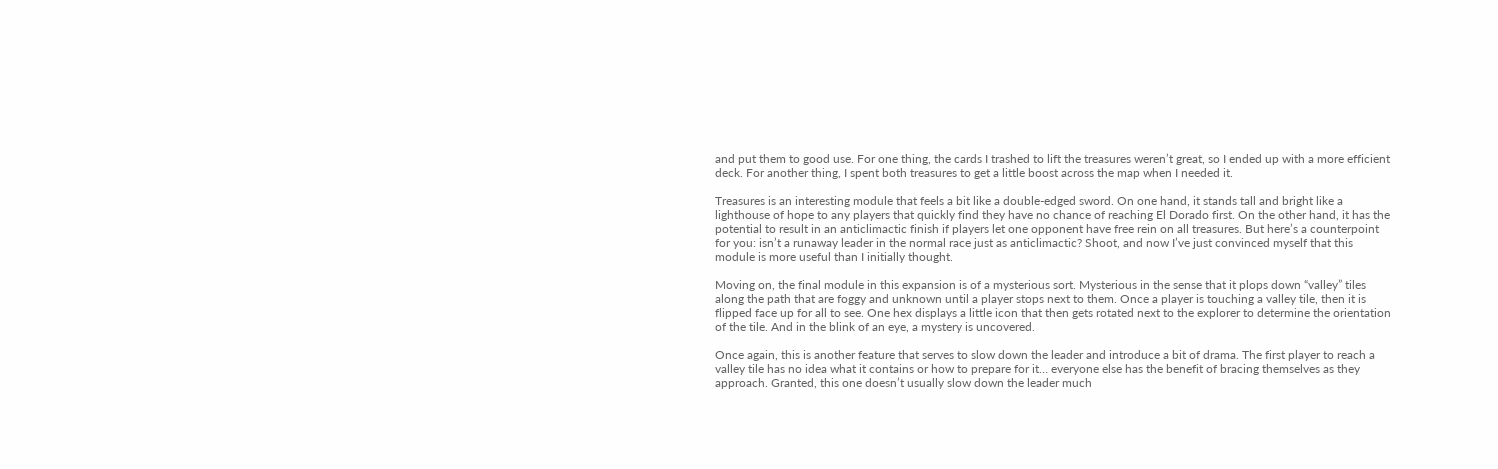and put them to good use. For one thing, the cards I trashed to lift the treasures weren’t great, so I ended up with a more efficient deck. For another thing, I spent both treasures to get a little boost across the map when I needed it.

Treasures is an interesting module that feels a bit like a double-edged sword. On one hand, it stands tall and bright like a lighthouse of hope to any players that quickly find they have no chance of reaching El Dorado first. On the other hand, it has the potential to result in an anticlimactic finish if players let one opponent have free rein on all treasures. But here’s a counterpoint for you: isn’t a runaway leader in the normal race just as anticlimactic? Shoot, and now I’ve just convinced myself that this module is more useful than I initially thought.

Moving on, the final module in this expansion is of a mysterious sort. Mysterious in the sense that it plops down “valley” tiles along the path that are foggy and unknown until a player stops next to them. Once a player is touching a valley tile, then it is flipped face up for all to see. One hex displays a little icon that then gets rotated next to the explorer to determine the orientation of the tile. And in the blink of an eye, a mystery is uncovered.

Once again, this is another feature that serves to slow down the leader and introduce a bit of drama. The first player to reach a valley tile has no idea what it contains or how to prepare for it… everyone else has the benefit of bracing themselves as they approach. Granted, this one doesn’t usually slow down the leader much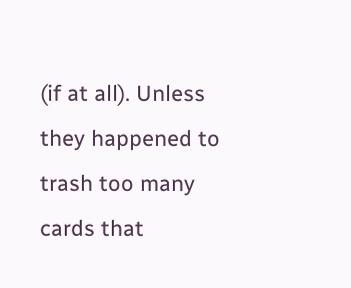(if at all). Unless they happened to trash too many cards that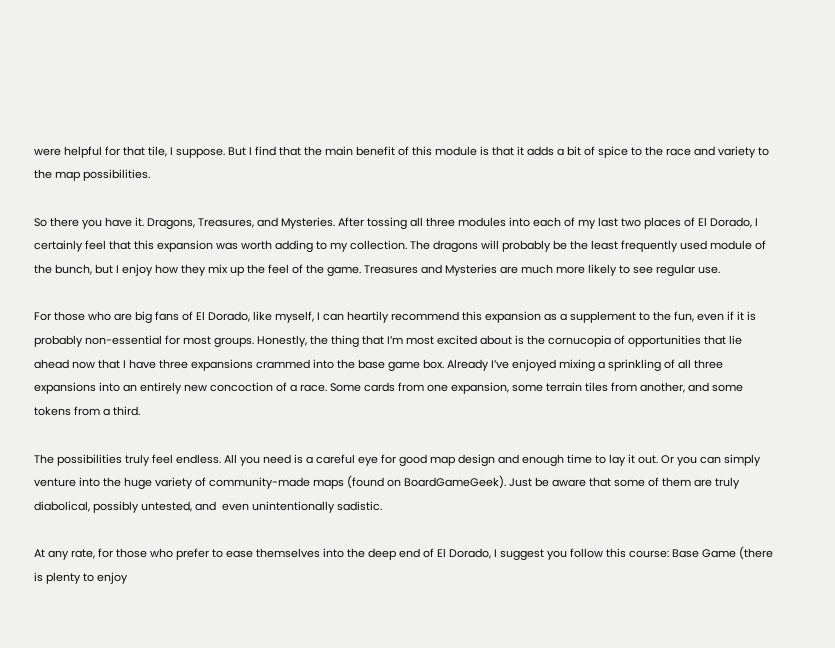were helpful for that tile, I suppose. But I find that the main benefit of this module is that it adds a bit of spice to the race and variety to the map possibilities.

So there you have it. Dragons, Treasures, and Mysteries. After tossing all three modules into each of my last two places of El Dorado, I certainly feel that this expansion was worth adding to my collection. The dragons will probably be the least frequently used module of the bunch, but I enjoy how they mix up the feel of the game. Treasures and Mysteries are much more likely to see regular use.

For those who are big fans of El Dorado, like myself, I can heartily recommend this expansion as a supplement to the fun, even if it is probably non-essential for most groups. Honestly, the thing that I’m most excited about is the cornucopia of opportunities that lie ahead now that I have three expansions crammed into the base game box. Already I’ve enjoyed mixing a sprinkling of all three expansions into an entirely new concoction of a race. Some cards from one expansion, some terrain tiles from another, and some tokens from a third.

The possibilities truly feel endless. All you need is a careful eye for good map design and enough time to lay it out. Or you can simply venture into the huge variety of community-made maps (found on BoardGameGeek). Just be aware that some of them are truly diabolical, possibly untested, and  even unintentionally sadistic.

At any rate, for those who prefer to ease themselves into the deep end of El Dorado, I suggest you follow this course: Base Game (there is plenty to enjoy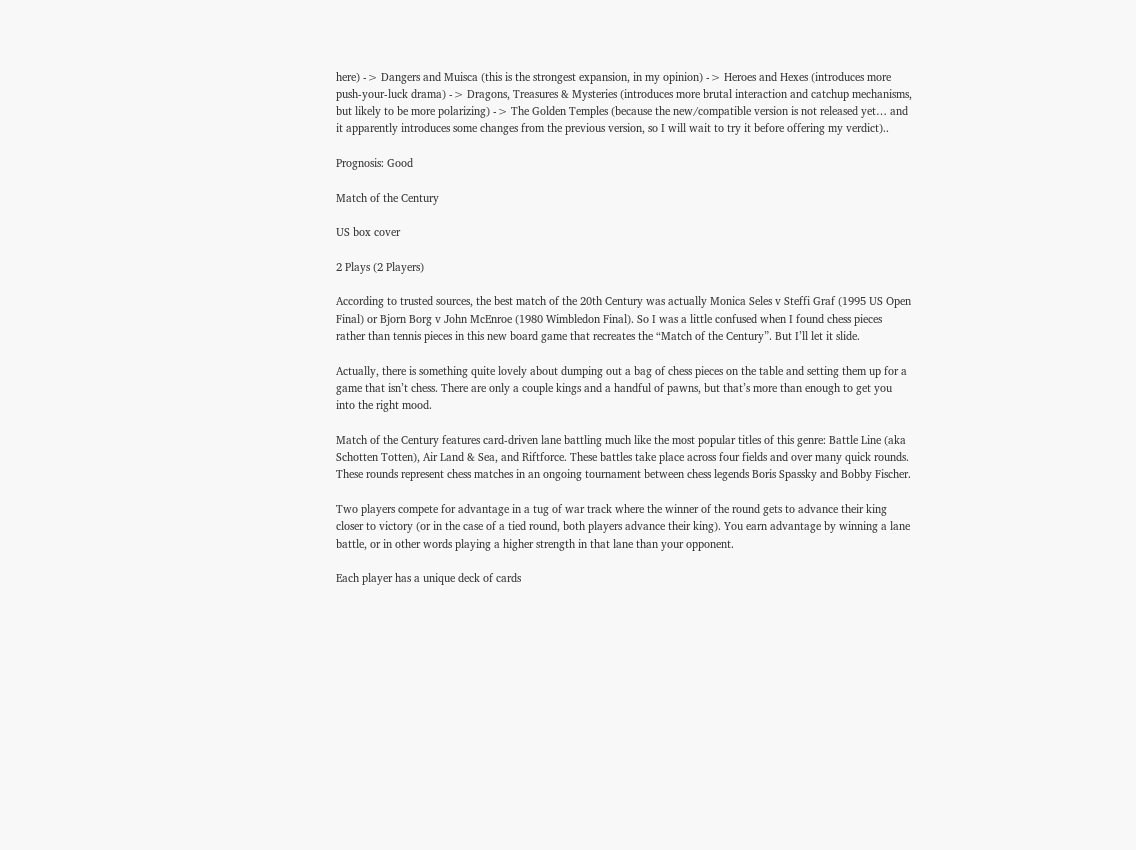here) -> Dangers and Muisca (this is the strongest expansion, in my opinion) -> Heroes and Hexes (introduces more push-your-luck drama) -> Dragons, Treasures & Mysteries (introduces more brutal interaction and catchup mechanisms, but likely to be more polarizing) -> The Golden Temples (because the new/compatible version is not released yet… and it apparently introduces some changes from the previous version, so I will wait to try it before offering my verdict)..

Prognosis: Good

Match of the Century

US box cover

2 Plays (2 Players)

According to trusted sources, the best match of the 20th Century was actually Monica Seles v Steffi Graf (1995 US Open Final) or Bjorn Borg v John McEnroe (1980 Wimbledon Final). So I was a little confused when I found chess pieces rather than tennis pieces in this new board game that recreates the “Match of the Century”. But I’ll let it slide.

Actually, there is something quite lovely about dumping out a bag of chess pieces on the table and setting them up for a game that isn’t chess. There are only a couple kings and a handful of pawns, but that’s more than enough to get you into the right mood.

Match of the Century features card-driven lane battling much like the most popular titles of this genre: Battle Line (aka Schotten Totten), Air Land & Sea, and Riftforce. These battles take place across four fields and over many quick rounds. These rounds represent chess matches in an ongoing tournament between chess legends Boris Spassky and Bobby Fischer.

Two players compete for advantage in a tug of war track where the winner of the round gets to advance their king closer to victory (or in the case of a tied round, both players advance their king). You earn advantage by winning a lane battle, or in other words playing a higher strength in that lane than your opponent.

Each player has a unique deck of cards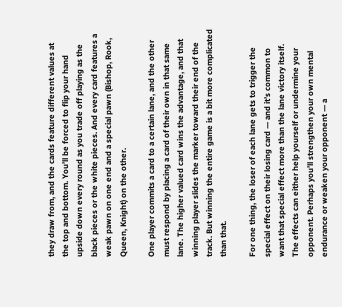they draw from, and the cards feature different values at the top and bottom. You’ll be forced to flip your hand upside down every round as you trade off playing as the black pieces or the white pieces. And every card features a weak pawn on one end and a special pawn (Bishop, Rook, Queen, Knight) on the other.

One player commits a card to a certain lane, and the other must respond by placing a card of their own in that same lane. The higher valued card wins the advantage, and that winning player slides the marker toward their end of the track. But winning the entire game is a bit more complicated than that.

For one thing, the loser of each lane gets to trigger the special effect on their losing card — and it’s common to want that special effect more than the lane victory itself. The effects can either help yourself or undermine your opponent. Perhaps you’ll strengthen your own mental endurance or weaken your opponent — a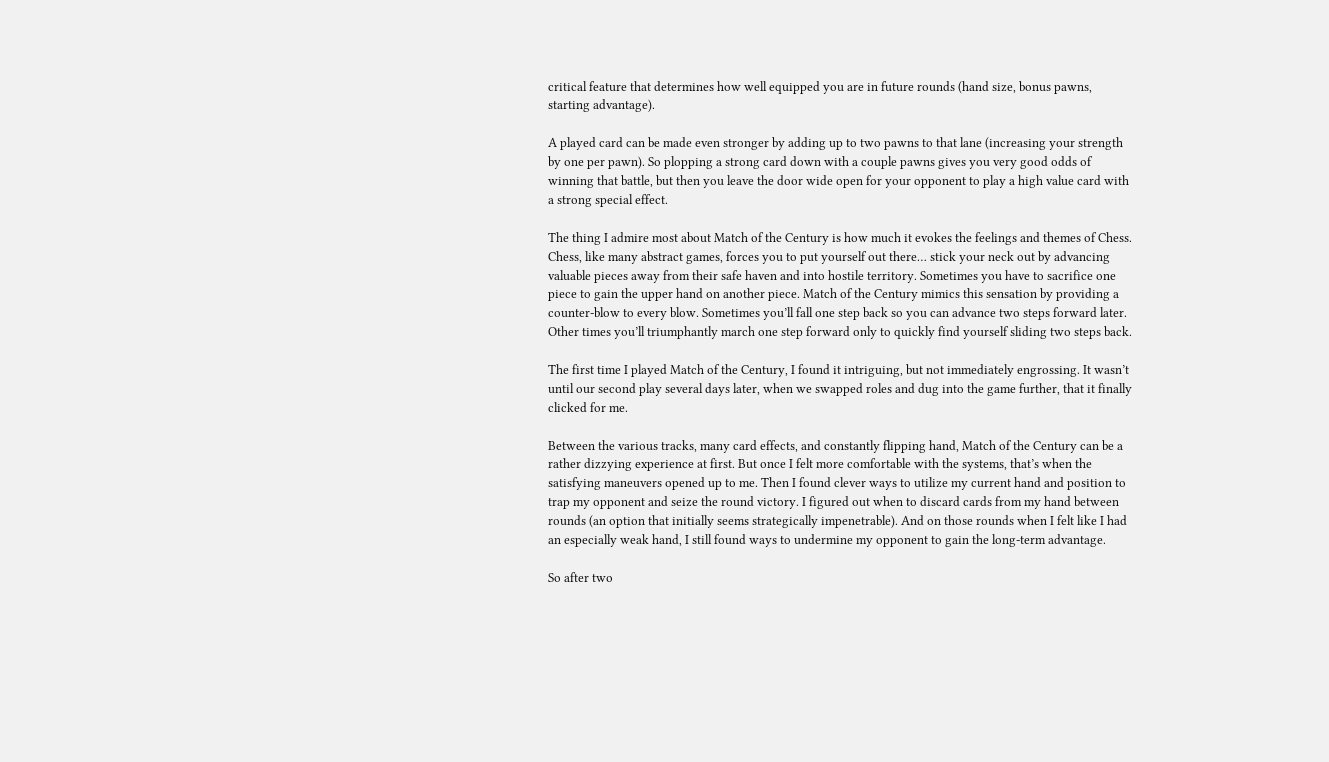critical feature that determines how well equipped you are in future rounds (hand size, bonus pawns, starting advantage).

A played card can be made even stronger by adding up to two pawns to that lane (increasing your strength by one per pawn). So plopping a strong card down with a couple pawns gives you very good odds of winning that battle, but then you leave the door wide open for your opponent to play a high value card with a strong special effect.

The thing I admire most about Match of the Century is how much it evokes the feelings and themes of Chess. Chess, like many abstract games, forces you to put yourself out there… stick your neck out by advancing valuable pieces away from their safe haven and into hostile territory. Sometimes you have to sacrifice one piece to gain the upper hand on another piece. Match of the Century mimics this sensation by providing a counter-blow to every blow. Sometimes you’ll fall one step back so you can advance two steps forward later. Other times you’ll triumphantly march one step forward only to quickly find yourself sliding two steps back.

The first time I played Match of the Century, I found it intriguing, but not immediately engrossing. It wasn’t until our second play several days later, when we swapped roles and dug into the game further, that it finally clicked for me.

Between the various tracks, many card effects, and constantly flipping hand, Match of the Century can be a rather dizzying experience at first. But once I felt more comfortable with the systems, that’s when the satisfying maneuvers opened up to me. Then I found clever ways to utilize my current hand and position to trap my opponent and seize the round victory. I figured out when to discard cards from my hand between rounds (an option that initially seems strategically impenetrable). And on those rounds when I felt like I had an especially weak hand, I still found ways to undermine my opponent to gain the long-term advantage.

So after two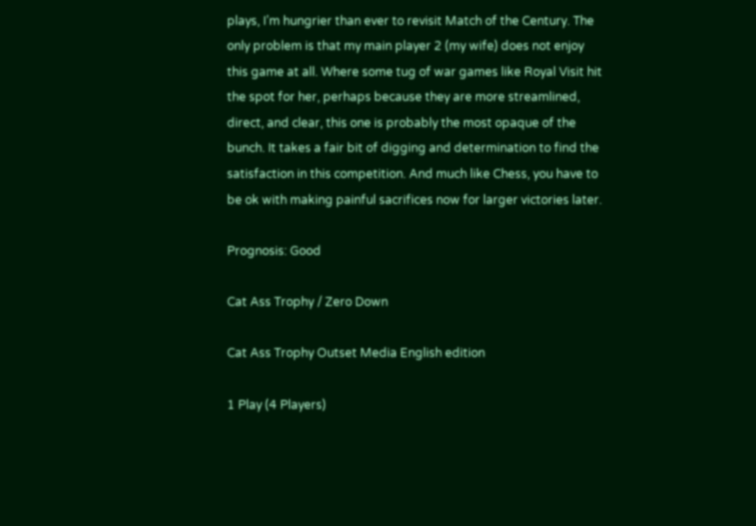plays, I’m hungrier than ever to revisit Match of the Century. The only problem is that my main player 2 (my wife) does not enjoy this game at all. Where some tug of war games like Royal Visit hit the spot for her, perhaps because they are more streamlined, direct, and clear, this one is probably the most opaque of the bunch. It takes a fair bit of digging and determination to find the satisfaction in this competition. And much like Chess, you have to be ok with making painful sacrifices now for larger victories later.

Prognosis: Good

Cat Ass Trophy / Zero Down

Cat Ass Trophy Outset Media English edition

1 Play (4 Players)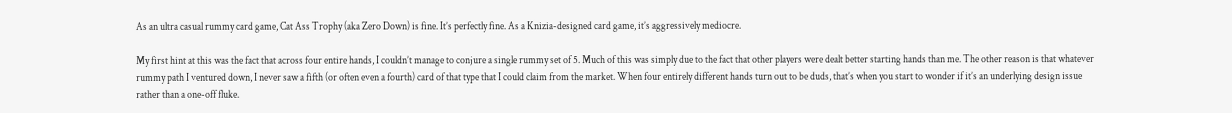As an ultra casual rummy card game, Cat Ass Trophy (aka Zero Down) is fine. It’s perfectly fine. As a Knizia-designed card game, it’s aggressively mediocre.

My first hint at this was the fact that across four entire hands, I couldn’t manage to conjure a single rummy set of 5. Much of this was simply due to the fact that other players were dealt better starting hands than me. The other reason is that whatever rummy path I ventured down, I never saw a fifth (or often even a fourth) card of that type that I could claim from the market. When four entirely different hands turn out to be duds, that’s when you start to wonder if it’s an underlying design issue rather than a one-off fluke.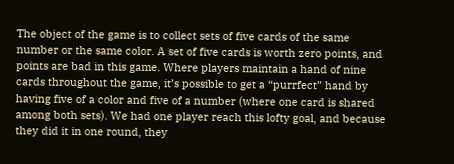The object of the game is to collect sets of five cards of the same number or the same color. A set of five cards is worth zero points, and points are bad in this game. Where players maintain a hand of nine cards throughout the game, it’s possible to get a “purrfect” hand by having five of a color and five of a number (where one card is shared among both sets). We had one player reach this lofty goal, and because they did it in one round, they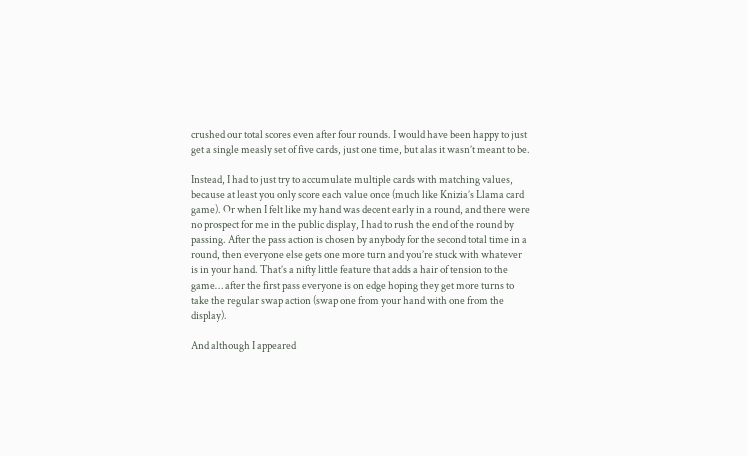crushed our total scores even after four rounds. I would have been happy to just get a single measly set of five cards, just one time, but alas it wasn’t meant to be.

Instead, I had to just try to accumulate multiple cards with matching values, because at least you only score each value once (much like Knizia’s Llama card game). Or when I felt like my hand was decent early in a round, and there were no prospect for me in the public display, I had to rush the end of the round by passing. After the pass action is chosen by anybody for the second total time in a round, then everyone else gets one more turn and you’re stuck with whatever is in your hand. That’s a nifty little feature that adds a hair of tension to the game… after the first pass everyone is on edge hoping they get more turns to take the regular swap action (swap one from your hand with one from the display).

And although I appeared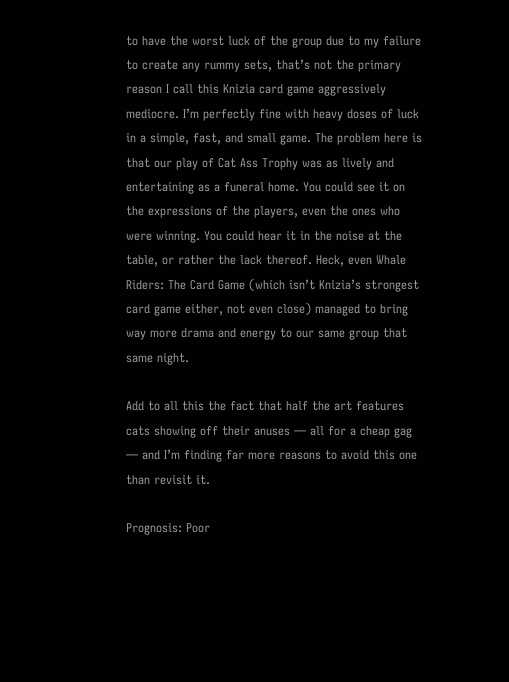to have the worst luck of the group due to my failure to create any rummy sets, that’s not the primary reason I call this Knizia card game aggressively mediocre. I’m perfectly fine with heavy doses of luck in a simple, fast, and small game. The problem here is that our play of Cat Ass Trophy was as lively and entertaining as a funeral home. You could see it on the expressions of the players, even the ones who were winning. You could hear it in the noise at the table, or rather the lack thereof. Heck, even Whale Riders: The Card Game (which isn’t Knizia’s strongest card game either, not even close) managed to bring way more drama and energy to our same group that same night.

Add to all this the fact that half the art features cats showing off their anuses — all for a cheap gag — and I’m finding far more reasons to avoid this one than revisit it.

Prognosis: Poor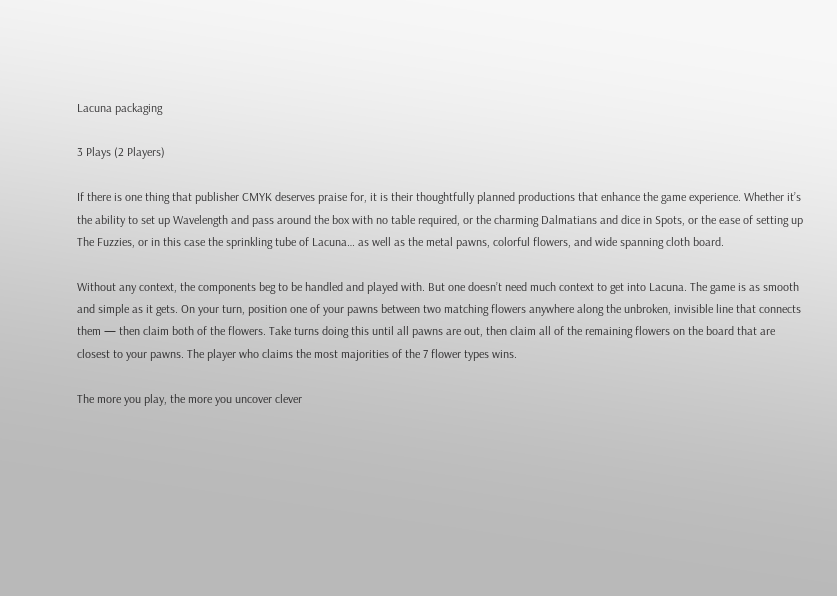Lacuna packaging

3 Plays (2 Players)

If there is one thing that publisher CMYK deserves praise for, it is their thoughtfully planned productions that enhance the game experience. Whether it’s the ability to set up Wavelength and pass around the box with no table required, or the charming Dalmatians and dice in Spots, or the ease of setting up The Fuzzies, or in this case the sprinkling tube of Lacuna… as well as the metal pawns, colorful flowers, and wide spanning cloth board.

Without any context, the components beg to be handled and played with. But one doesn’t need much context to get into Lacuna. The game is as smooth and simple as it gets. On your turn, position one of your pawns between two matching flowers anywhere along the unbroken, invisible line that connects them — then claim both of the flowers. Take turns doing this until all pawns are out, then claim all of the remaining flowers on the board that are closest to your pawns. The player who claims the most majorities of the 7 flower types wins.

The more you play, the more you uncover clever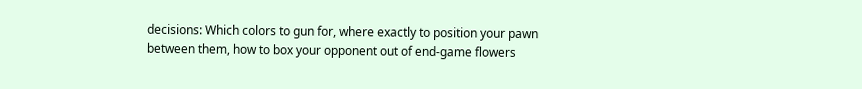decisions: Which colors to gun for, where exactly to position your pawn between them, how to box your opponent out of end-game flowers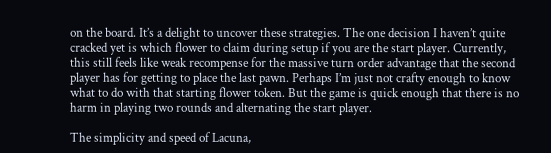on the board. It’s a delight to uncover these strategies. The one decision I haven’t quite cracked yet is which flower to claim during setup if you are the start player. Currently, this still feels like weak recompense for the massive turn order advantage that the second player has for getting to place the last pawn. Perhaps I’m just not crafty enough to know what to do with that starting flower token. But the game is quick enough that there is no harm in playing two rounds and alternating the start player.

The simplicity and speed of Lacuna,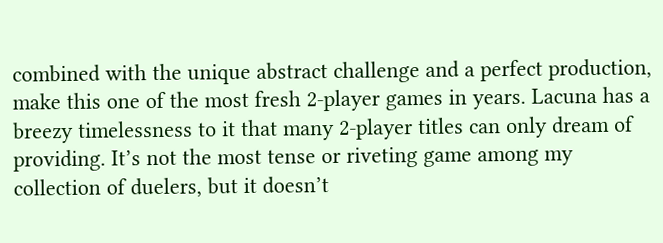combined with the unique abstract challenge and a perfect production, make this one of the most fresh 2-player games in years. Lacuna has a breezy timelessness to it that many 2-player titles can only dream of providing. It’s not the most tense or riveting game among my collection of duelers, but it doesn’t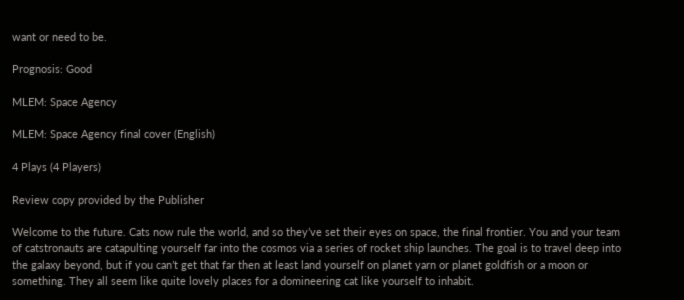want or need to be.

Prognosis: Good

MLEM: Space Agency

MLEM: Space Agency final cover (English)

4 Plays (4 Players)

Review copy provided by the Publisher

Welcome to the future. Cats now rule the world, and so they’ve set their eyes on space, the final frontier. You and your team of catstronauts are catapulting yourself far into the cosmos via a series of rocket ship launches. The goal is to travel deep into the galaxy beyond, but if you can’t get that far then at least land yourself on planet yarn or planet goldfish or a moon or something. They all seem like quite lovely places for a domineering cat like yourself to inhabit.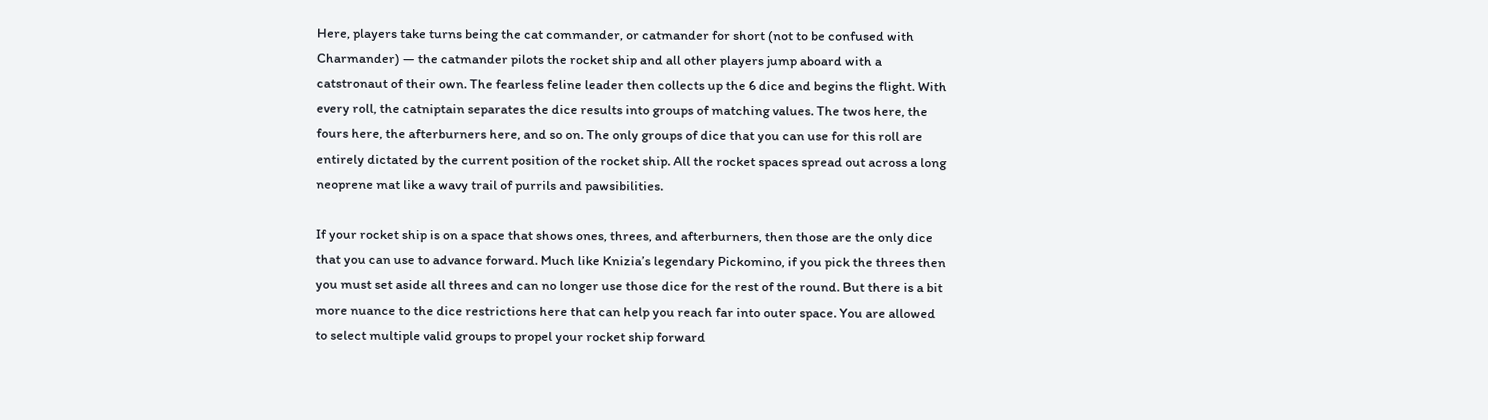Here, players take turns being the cat commander, or catmander for short (not to be confused with Charmander) — the catmander pilots the rocket ship and all other players jump aboard with a catstronaut of their own. The fearless feline leader then collects up the 6 dice and begins the flight. With every roll, the catniptain separates the dice results into groups of matching values. The twos here, the fours here, the afterburners here, and so on. The only groups of dice that you can use for this roll are entirely dictated by the current position of the rocket ship. All the rocket spaces spread out across a long neoprene mat like a wavy trail of purrils and pawsibilities.

If your rocket ship is on a space that shows ones, threes, and afterburners, then those are the only dice that you can use to advance forward. Much like Knizia’s legendary Pickomino, if you pick the threes then you must set aside all threes and can no longer use those dice for the rest of the round. But there is a bit more nuance to the dice restrictions here that can help you reach far into outer space. You are allowed to select multiple valid groups to propel your rocket ship forward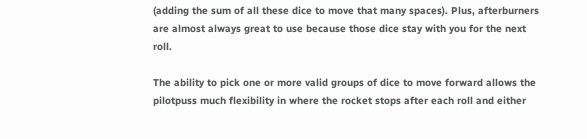(adding the sum of all these dice to move that many spaces). Plus, afterburners are almost always great to use because those dice stay with you for the next roll.

The ability to pick one or more valid groups of dice to move forward allows the pilotpuss much flexibility in where the rocket stops after each roll and either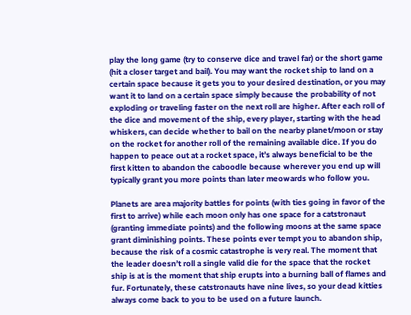play the long game (try to conserve dice and travel far) or the short game (hit a closer target and bail). You may want the rocket ship to land on a certain space because it gets you to your desired destination, or you may want it to land on a certain space simply because the probability of not exploding or traveling faster on the next roll are higher. After each roll of the dice and movement of the ship, every player, starting with the head whiskers, can decide whether to bail on the nearby planet/moon or stay on the rocket for another roll of the remaining available dice. If you do happen to peace out at a rocket space, it’s always beneficial to be the first kitten to abandon the caboodle because wherever you end up will typically grant you more points than later meowards who follow you.

Planets are area majority battles for points (with ties going in favor of the first to arrive) while each moon only has one space for a catstronaut (granting immediate points) and the following moons at the same space grant diminishing points. These points ever tempt you to abandon ship, because the risk of a cosmic catastrophe is very real. The moment that the leader doesn’t roll a single valid die for the space that the rocket ship is at is the moment that ship erupts into a burning ball of flames and fur. Fortunately, these catstronauts have nine lives, so your dead kitties always come back to you to be used on a future launch.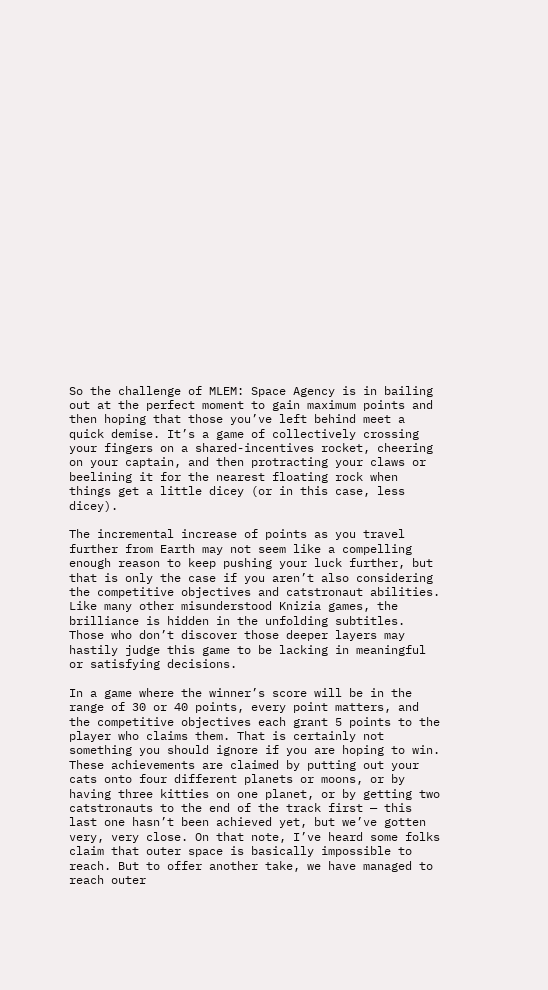So the challenge of MLEM: Space Agency is in bailing out at the perfect moment to gain maximum points and then hoping that those you’ve left behind meet a quick demise. It’s a game of collectively crossing your fingers on a shared-incentives rocket, cheering on your captain, and then protracting your claws or beelining it for the nearest floating rock when things get a little dicey (or in this case, less dicey).

The incremental increase of points as you travel further from Earth may not seem like a compelling enough reason to keep pushing your luck further, but that is only the case if you aren’t also considering the competitive objectives and catstronaut abilities. Like many other misunderstood Knizia games, the brilliance is hidden in the unfolding subtitles. Those who don’t discover those deeper layers may hastily judge this game to be lacking in meaningful or satisfying decisions.

In a game where the winner’s score will be in the range of 30 or 40 points, every point matters, and the competitive objectives each grant 5 points to the player who claims them. That is certainly not something you should ignore if you are hoping to win. These achievements are claimed by putting out your cats onto four different planets or moons, or by having three kitties on one planet, or by getting two catstronauts to the end of the track first — this last one hasn’t been achieved yet, but we’ve gotten very, very close. On that note, I’ve heard some folks claim that outer space is basically impossible to reach. But to offer another take, we have managed to reach outer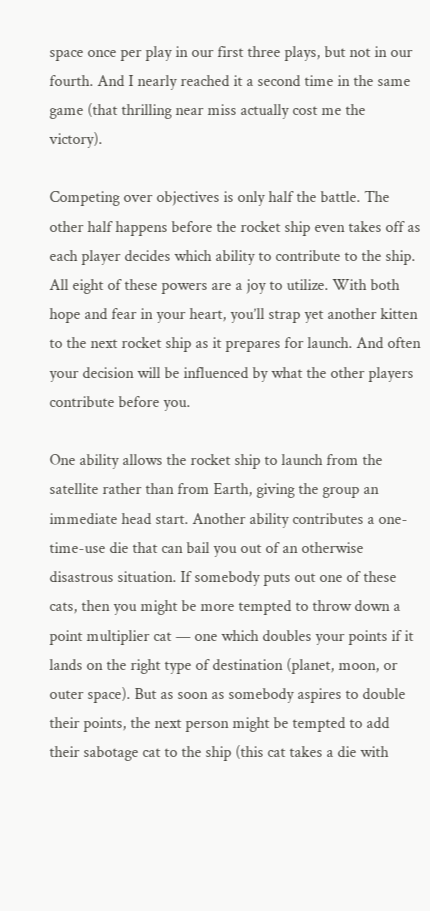space once per play in our first three plays, but not in our fourth. And I nearly reached it a second time in the same game (that thrilling near miss actually cost me the victory).

Competing over objectives is only half the battle. The other half happens before the rocket ship even takes off as each player decides which ability to contribute to the ship. All eight of these powers are a joy to utilize. With both hope and fear in your heart, you’ll strap yet another kitten to the next rocket ship as it prepares for launch. And often your decision will be influenced by what the other players contribute before you.

One ability allows the rocket ship to launch from the satellite rather than from Earth, giving the group an immediate head start. Another ability contributes a one-time-use die that can bail you out of an otherwise disastrous situation. If somebody puts out one of these cats, then you might be more tempted to throw down a point multiplier cat — one which doubles your points if it lands on the right type of destination (planet, moon, or outer space). But as soon as somebody aspires to double their points, the next person might be tempted to add their sabotage cat to the ship (this cat takes a die with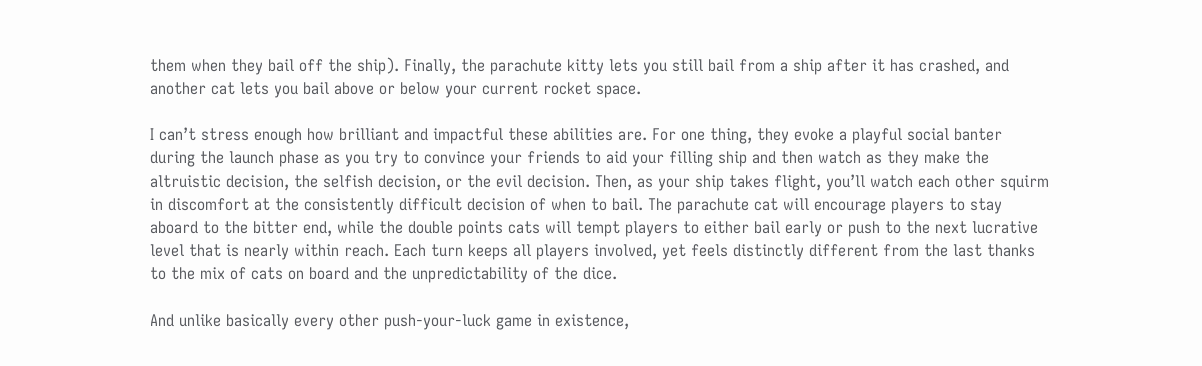them when they bail off the ship). Finally, the parachute kitty lets you still bail from a ship after it has crashed, and another cat lets you bail above or below your current rocket space.

I can’t stress enough how brilliant and impactful these abilities are. For one thing, they evoke a playful social banter during the launch phase as you try to convince your friends to aid your filling ship and then watch as they make the altruistic decision, the selfish decision, or the evil decision. Then, as your ship takes flight, you’ll watch each other squirm in discomfort at the consistently difficult decision of when to bail. The parachute cat will encourage players to stay aboard to the bitter end, while the double points cats will tempt players to either bail early or push to the next lucrative level that is nearly within reach. Each turn keeps all players involved, yet feels distinctly different from the last thanks to the mix of cats on board and the unpredictability of the dice.

And unlike basically every other push-your-luck game in existence,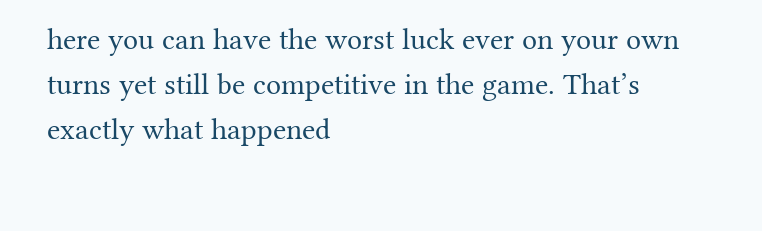here you can have the worst luck ever on your own turns yet still be competitive in the game. That’s exactly what happened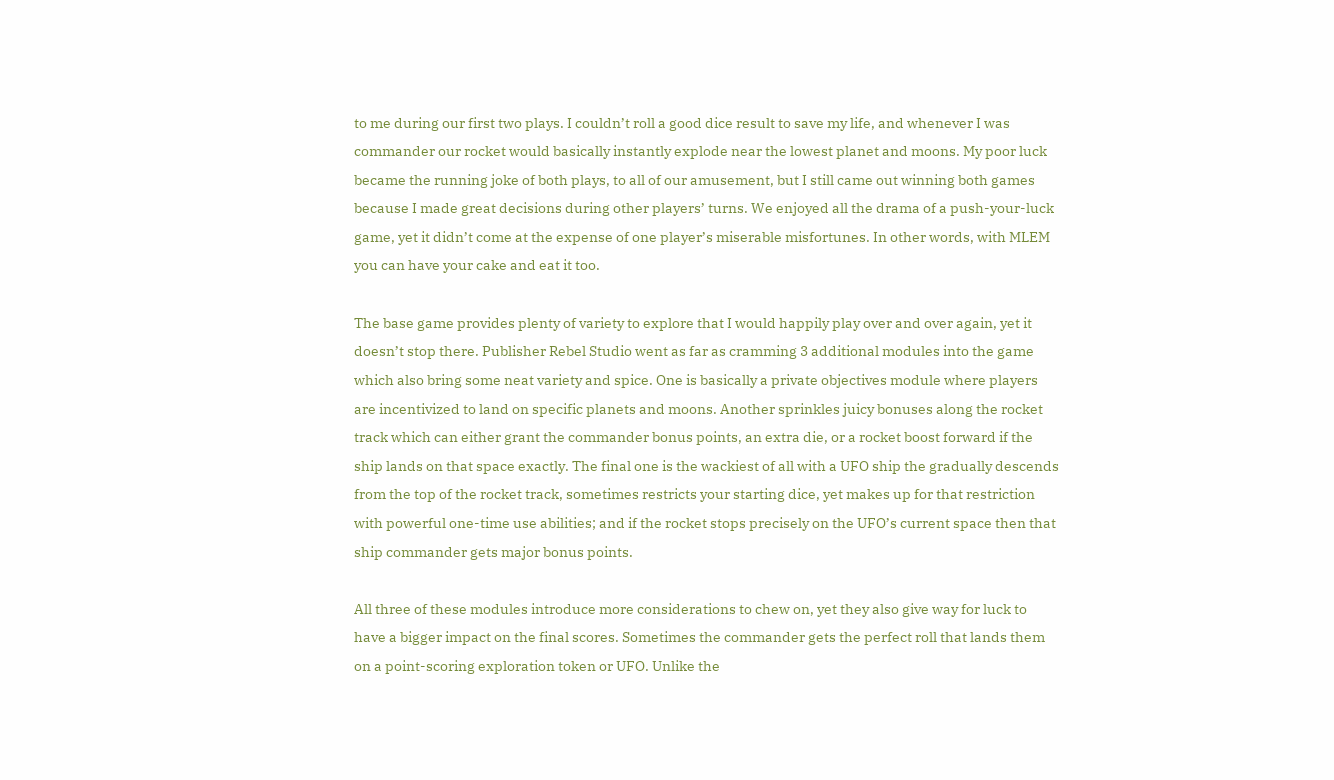to me during our first two plays. I couldn’t roll a good dice result to save my life, and whenever I was commander our rocket would basically instantly explode near the lowest planet and moons. My poor luck became the running joke of both plays, to all of our amusement, but I still came out winning both games because I made great decisions during other players’ turns. We enjoyed all the drama of a push-your-luck game, yet it didn’t come at the expense of one player’s miserable misfortunes. In other words, with MLEM you can have your cake and eat it too.

The base game provides plenty of variety to explore that I would happily play over and over again, yet it doesn’t stop there. Publisher Rebel Studio went as far as cramming 3 additional modules into the game which also bring some neat variety and spice. One is basically a private objectives module where players are incentivized to land on specific planets and moons. Another sprinkles juicy bonuses along the rocket track which can either grant the commander bonus points, an extra die, or a rocket boost forward if the ship lands on that space exactly. The final one is the wackiest of all with a UFO ship the gradually descends from the top of the rocket track, sometimes restricts your starting dice, yet makes up for that restriction with powerful one-time use abilities; and if the rocket stops precisely on the UFO’s current space then that ship commander gets major bonus points.

All three of these modules introduce more considerations to chew on, yet they also give way for luck to have a bigger impact on the final scores. Sometimes the commander gets the perfect roll that lands them on a point-scoring exploration token or UFO. Unlike the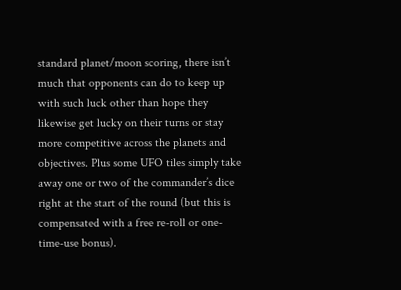standard planet/moon scoring, there isn’t much that opponents can do to keep up with such luck other than hope they likewise get lucky on their turns or stay more competitive across the planets and objectives. Plus some UFO tiles simply take away one or two of the commander’s dice right at the start of the round (but this is compensated with a free re-roll or one-time-use bonus).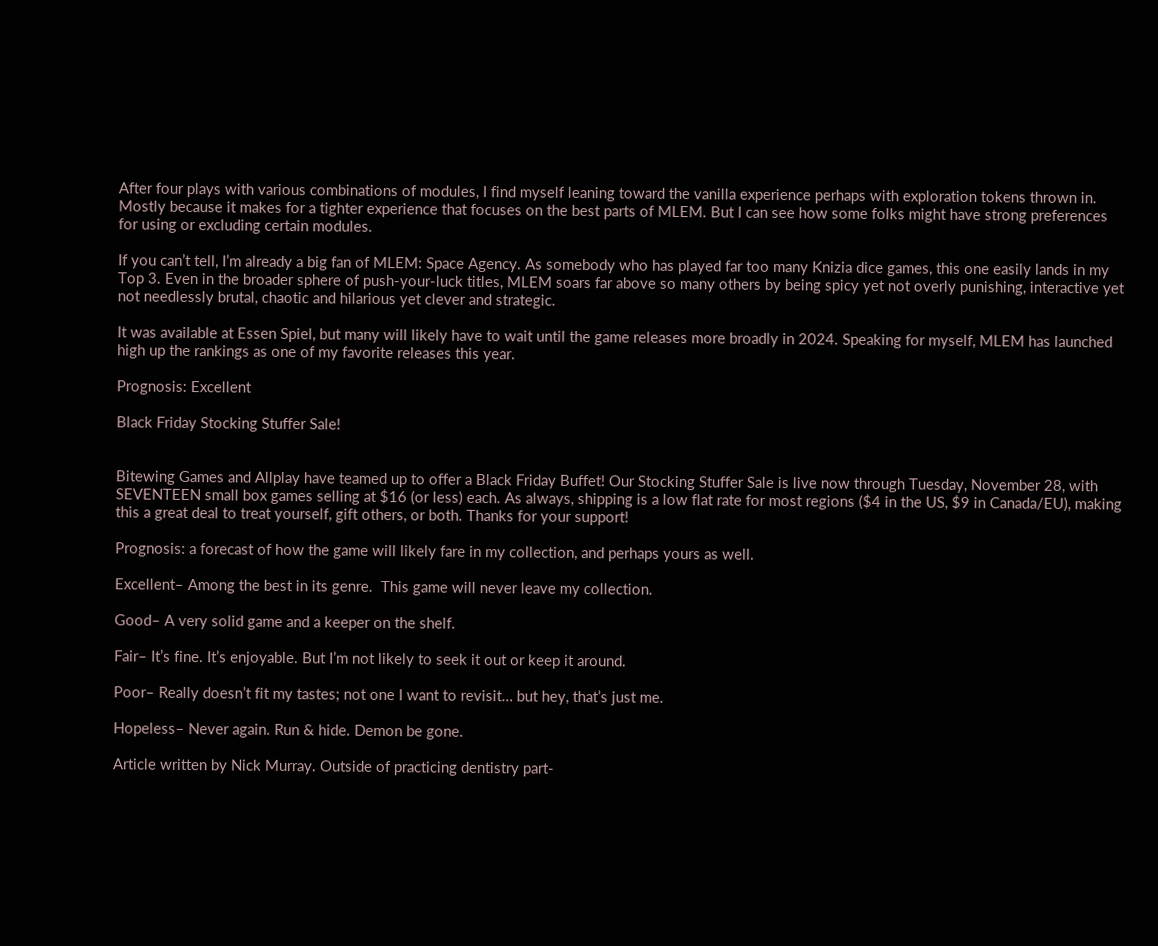After four plays with various combinations of modules, I find myself leaning toward the vanilla experience perhaps with exploration tokens thrown in. Mostly because it makes for a tighter experience that focuses on the best parts of MLEM. But I can see how some folks might have strong preferences for using or excluding certain modules.

If you can’t tell, I’m already a big fan of MLEM: Space Agency. As somebody who has played far too many Knizia dice games, this one easily lands in my Top 3. Even in the broader sphere of push-your-luck titles, MLEM soars far above so many others by being spicy yet not overly punishing, interactive yet not needlessly brutal, chaotic and hilarious yet clever and strategic.

It was available at Essen Spiel, but many will likely have to wait until the game releases more broadly in 2024. Speaking for myself, MLEM has launched high up the rankings as one of my favorite releases this year.

Prognosis: Excellent

Black Friday Stocking Stuffer Sale!


Bitewing Games and Allplay have teamed up to offer a Black Friday Buffet! Our Stocking Stuffer Sale is live now through Tuesday, November 28, with SEVENTEEN small box games selling at $16 (or less) each. As always, shipping is a low flat rate for most regions ($4 in the US, $9 in Canada/EU), making this a great deal to treat yourself, gift others, or both. Thanks for your support!

Prognosis: a forecast of how the game will likely fare in my collection, and perhaps yours as well.

Excellent– Among the best in its genre.  This game will never leave my collection.

Good– A very solid game and a keeper on the shelf.

Fair– It’s fine. It’s enjoyable. But I’m not likely to seek it out or keep it around.

Poor– Really doesn’t fit my tastes; not one I want to revisit… but hey, that’s just me.

Hopeless– Never again. Run & hide. Demon be gone.

Article written by Nick Murray. Outside of practicing dentistry part-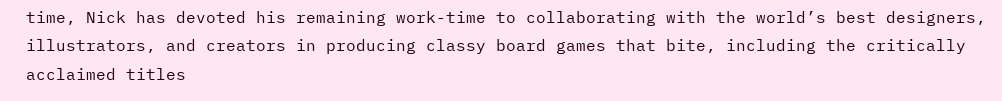time, Nick has devoted his remaining work-time to collaborating with the world’s best designers, illustrators, and creators in producing classy board games that bite, including the critically acclaimed titles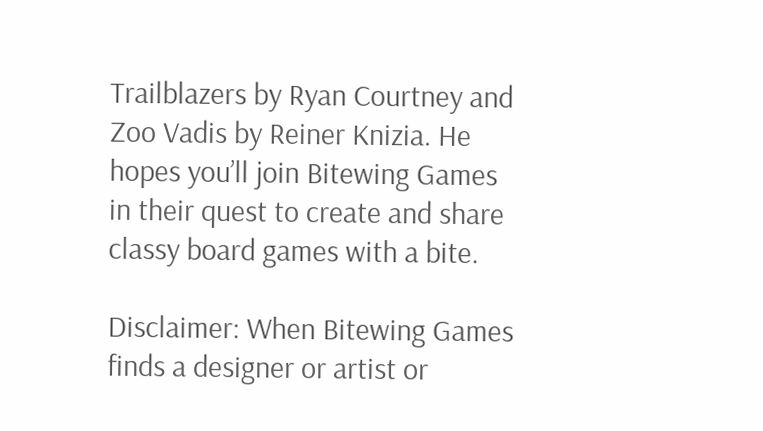Trailblazers by Ryan Courtney and Zoo Vadis by Reiner Knizia. He hopes you’ll join Bitewing Games in their quest to create and share classy board games with a bite.

Disclaimer: When Bitewing Games finds a designer or artist or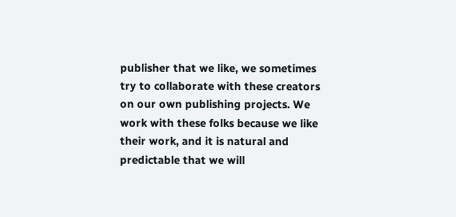publisher that we like, we sometimes try to collaborate with these creators on our own publishing projects. We work with these folks because we like their work, and it is natural and predictable that we will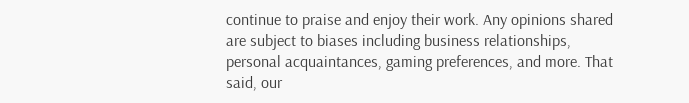continue to praise and enjoy their work. Any opinions shared are subject to biases including business relationships, personal acquaintances, gaming preferences, and more. That said, our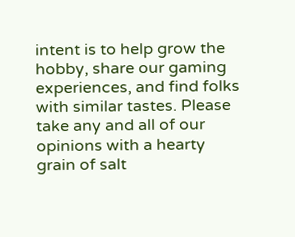intent is to help grow the hobby, share our gaming experiences, and find folks with similar tastes. Please take any and all of our opinions with a hearty grain of salt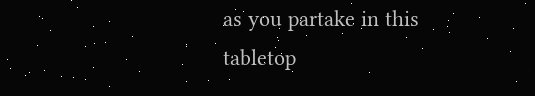as you partake in this tabletop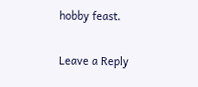hobby feast.

Leave a Reply